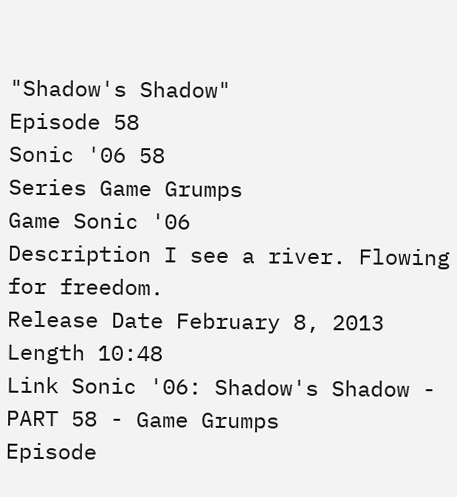"Shadow's Shadow"
Episode 58
Sonic '06 58
Series Game Grumps
Game Sonic '06
Description I see a river. Flowing for freedom.
Release Date February 8, 2013
Length 10:48
Link Sonic '06: Shadow's Shadow - PART 58 - Game Grumps
Episode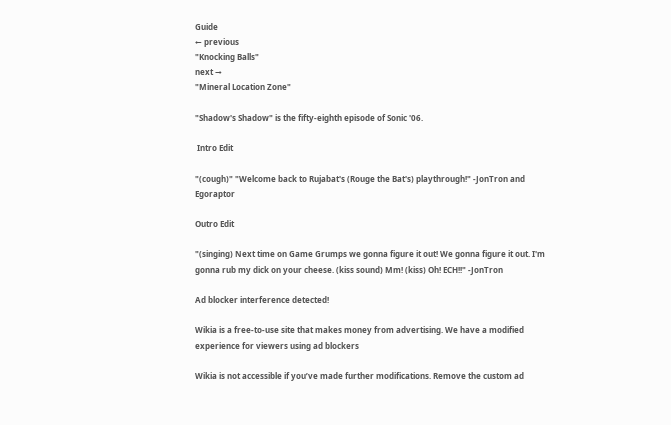Guide
← previous
"Knocking Balls"
next →
"Mineral Location Zone"

"Shadow's Shadow" is the fifty-eighth episode of Sonic '06.

 Intro Edit

"(cough)" "Welcome back to Rujabat's (Rouge the Bat's) playthrough!" -JonTron and Egoraptor

Outro Edit

"(singing) Next time on Game Grumps we gonna figure it out! We gonna figure it out. I'm gonna rub my dick on your cheese. (kiss sound) Mm! (kiss) Oh! ECH!!" -JonTron

Ad blocker interference detected!

Wikia is a free-to-use site that makes money from advertising. We have a modified experience for viewers using ad blockers

Wikia is not accessible if you’ve made further modifications. Remove the custom ad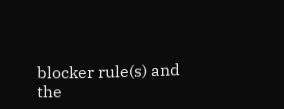blocker rule(s) and the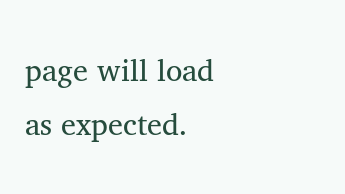page will load as expected.